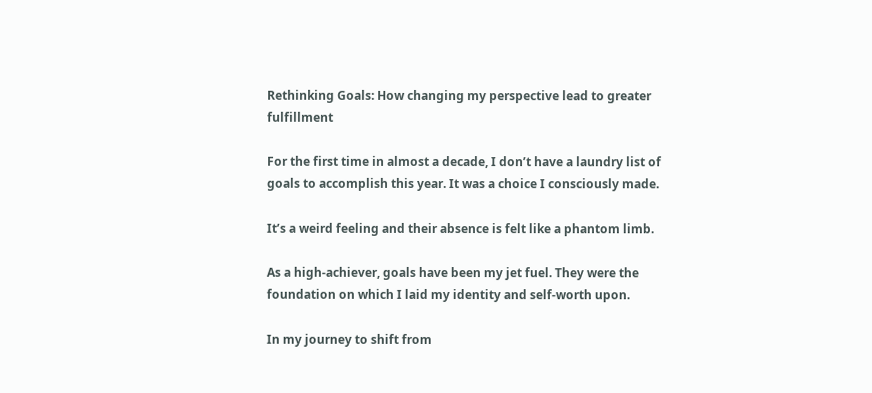Rethinking Goals: How changing my perspective lead to greater fulfillment

For the first time in almost a decade, I don’t have a laundry list of goals to accomplish this year. It was a choice I consciously made.

It’s a weird feeling and their absence is felt like a phantom limb.

As a high-achiever, goals have been my jet fuel. They were the foundation on which I laid my identity and self-worth upon.

In my journey to shift from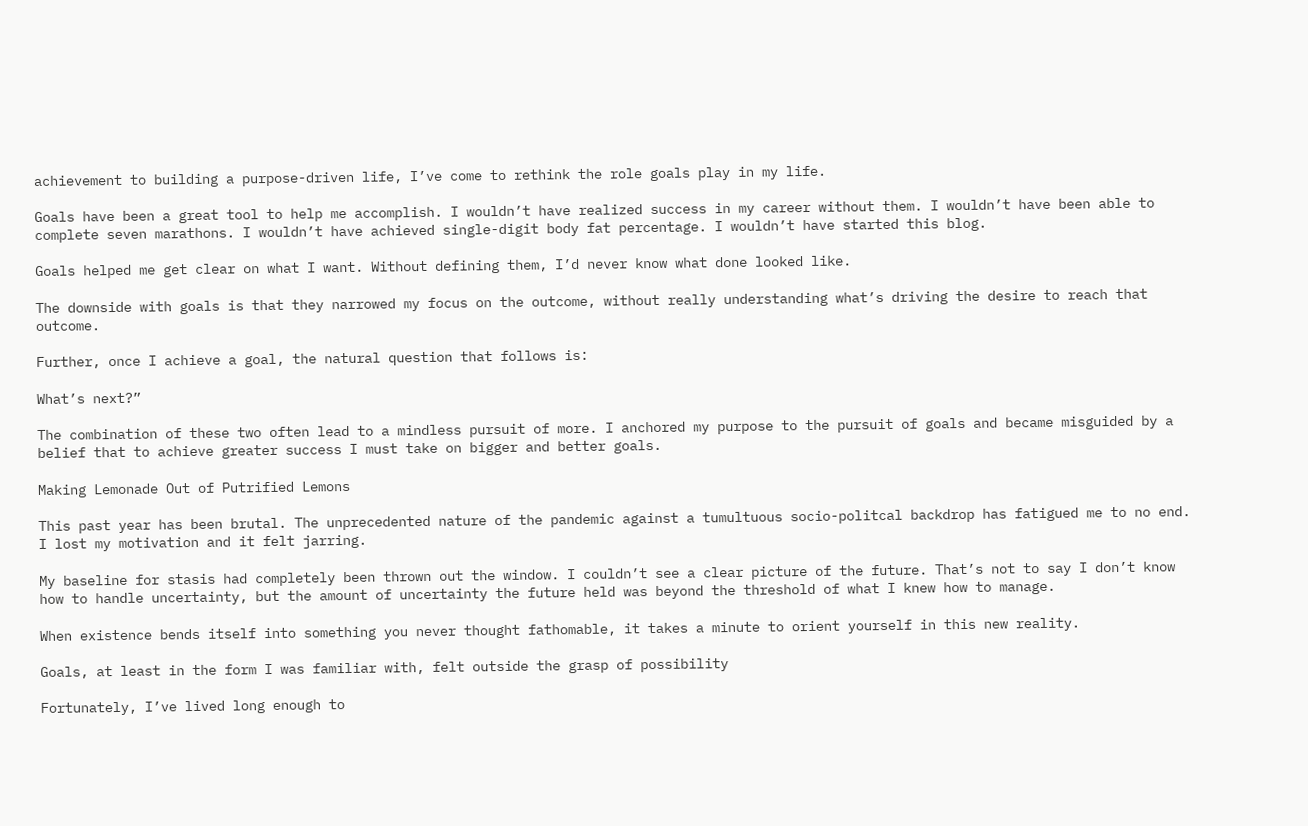achievement to building a purpose-driven life, I’ve come to rethink the role goals play in my life.

Goals have been a great tool to help me accomplish. I wouldn’t have realized success in my career without them. I wouldn’t have been able to complete seven marathons. I wouldn’t have achieved single-digit body fat percentage. I wouldn’t have started this blog.

Goals helped me get clear on what I want. Without defining them, I’d never know what done looked like.

The downside with goals is that they narrowed my focus on the outcome, without really understanding what’s driving the desire to reach that outcome.

Further, once I achieve a goal, the natural question that follows is:

What’s next?”

The combination of these two often lead to a mindless pursuit of more. I anchored my purpose to the pursuit of goals and became misguided by a belief that to achieve greater success I must take on bigger and better goals.

Making Lemonade Out of Putrified Lemons

This past year has been brutal. The unprecedented nature of the pandemic against a tumultuous socio-politcal backdrop has fatigued me to no end. I lost my motivation and it felt jarring.

My baseline for stasis had completely been thrown out the window. I couldn’t see a clear picture of the future. That’s not to say I don’t know how to handle uncertainty, but the amount of uncertainty the future held was beyond the threshold of what I knew how to manage.

When existence bends itself into something you never thought fathomable, it takes a minute to orient yourself in this new reality.

Goals, at least in the form I was familiar with, felt outside the grasp of possibility

Fortunately, I’ve lived long enough to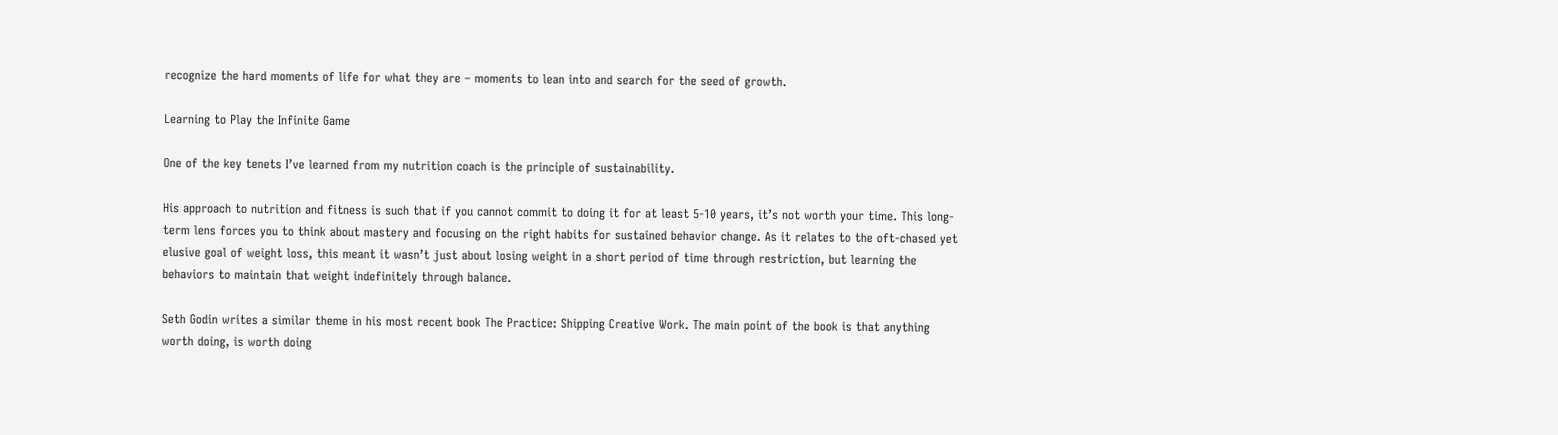recognize the hard moments of life for what they are – moments to lean into and search for the seed of growth.

Learning to Play the Infinite Game

One of the key tenets I’ve learned from my nutrition coach is the principle of sustainability.

His approach to nutrition and fitness is such that if you cannot commit to doing it for at least 5-10 years, it’s not worth your time. This long-term lens forces you to think about mastery and focusing on the right habits for sustained behavior change. As it relates to the oft-chased yet elusive goal of weight loss, this meant it wasn’t just about losing weight in a short period of time through restriction, but learning the behaviors to maintain that weight indefinitely through balance.

Seth Godin writes a similar theme in his most recent book The Practice: Shipping Creative Work. The main point of the book is that anything worth doing, is worth doing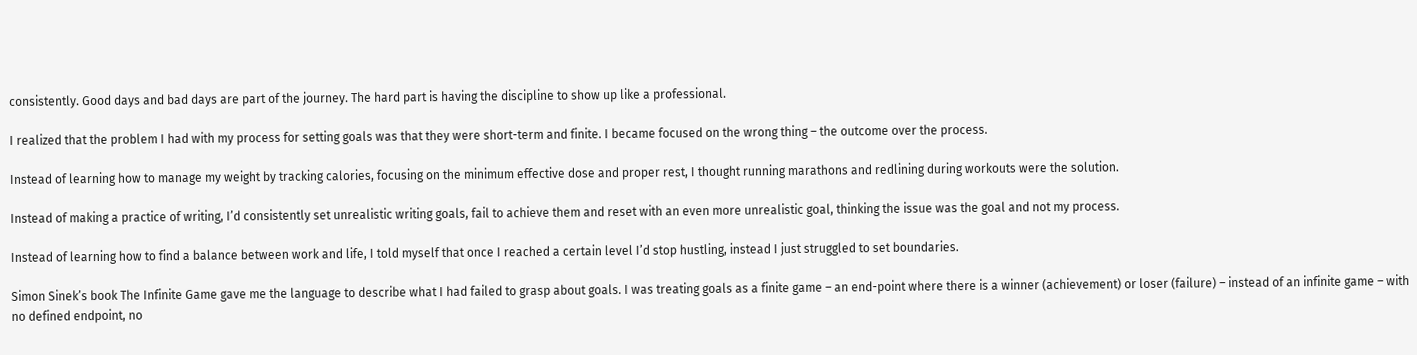consistently. Good days and bad days are part of the journey. The hard part is having the discipline to show up like a professional.

I realized that the problem I had with my process for setting goals was that they were short-term and finite. I became focused on the wrong thing – the outcome over the process.

Instead of learning how to manage my weight by tracking calories, focusing on the minimum effective dose and proper rest, I thought running marathons and redlining during workouts were the solution.

Instead of making a practice of writing, I’d consistently set unrealistic writing goals, fail to achieve them and reset with an even more unrealistic goal, thinking the issue was the goal and not my process.

Instead of learning how to find a balance between work and life, I told myself that once I reached a certain level I’d stop hustling, instead I just struggled to set boundaries.

Simon Sinek’s book The Infinite Game gave me the language to describe what I had failed to grasp about goals. I was treating goals as a finite game – an end-point where there is a winner (achievement) or loser (failure) – instead of an infinite game – with no defined endpoint, no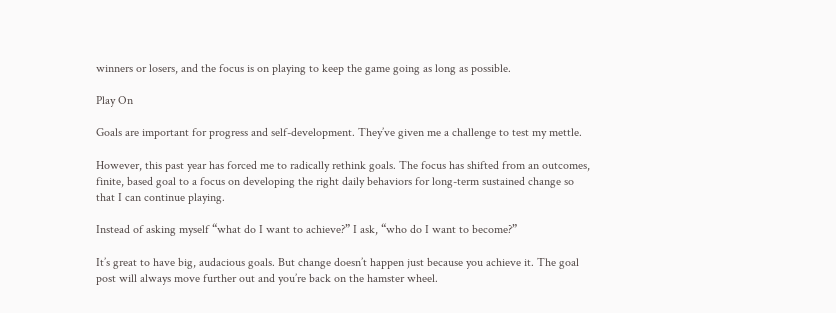winners or losers, and the focus is on playing to keep the game going as long as possible.

Play On

Goals are important for progress and self-development. They’ve given me a challenge to test my mettle.

However, this past year has forced me to radically rethink goals. The focus has shifted from an outcomes, finite, based goal to a focus on developing the right daily behaviors for long-term sustained change so that I can continue playing.

Instead of asking myself “what do I want to achieve?” I ask, “who do I want to become?”

It’s great to have big, audacious goals. But change doesn’t happen just because you achieve it. The goal post will always move further out and you’re back on the hamster wheel.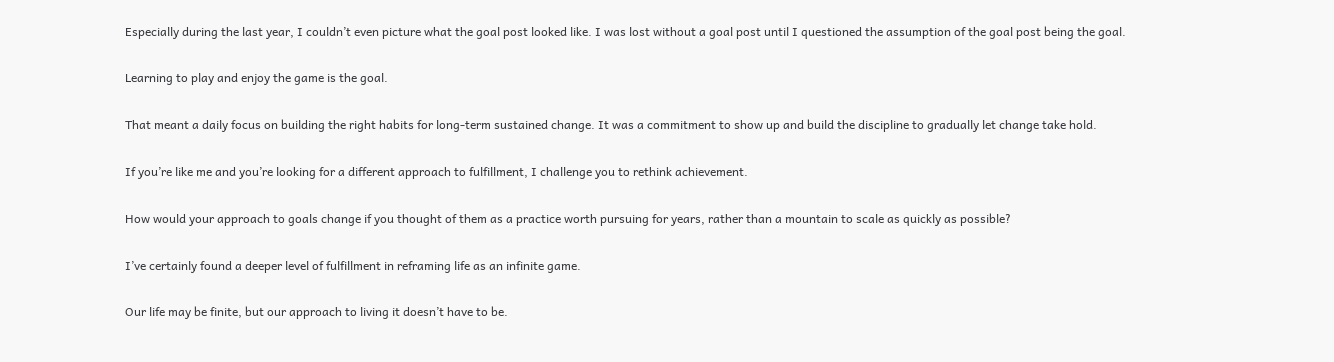Especially during the last year, I couldn’t even picture what the goal post looked like. I was lost without a goal post until I questioned the assumption of the goal post being the goal.

Learning to play and enjoy the game is the goal.

That meant a daily focus on building the right habits for long-term sustained change. It was a commitment to show up and build the discipline to gradually let change take hold.

If you’re like me and you’re looking for a different approach to fulfillment, I challenge you to rethink achievement.

How would your approach to goals change if you thought of them as a practice worth pursuing for years, rather than a mountain to scale as quickly as possible?

I’ve certainly found a deeper level of fulfillment in reframing life as an infinite game.

Our life may be finite, but our approach to living it doesn’t have to be.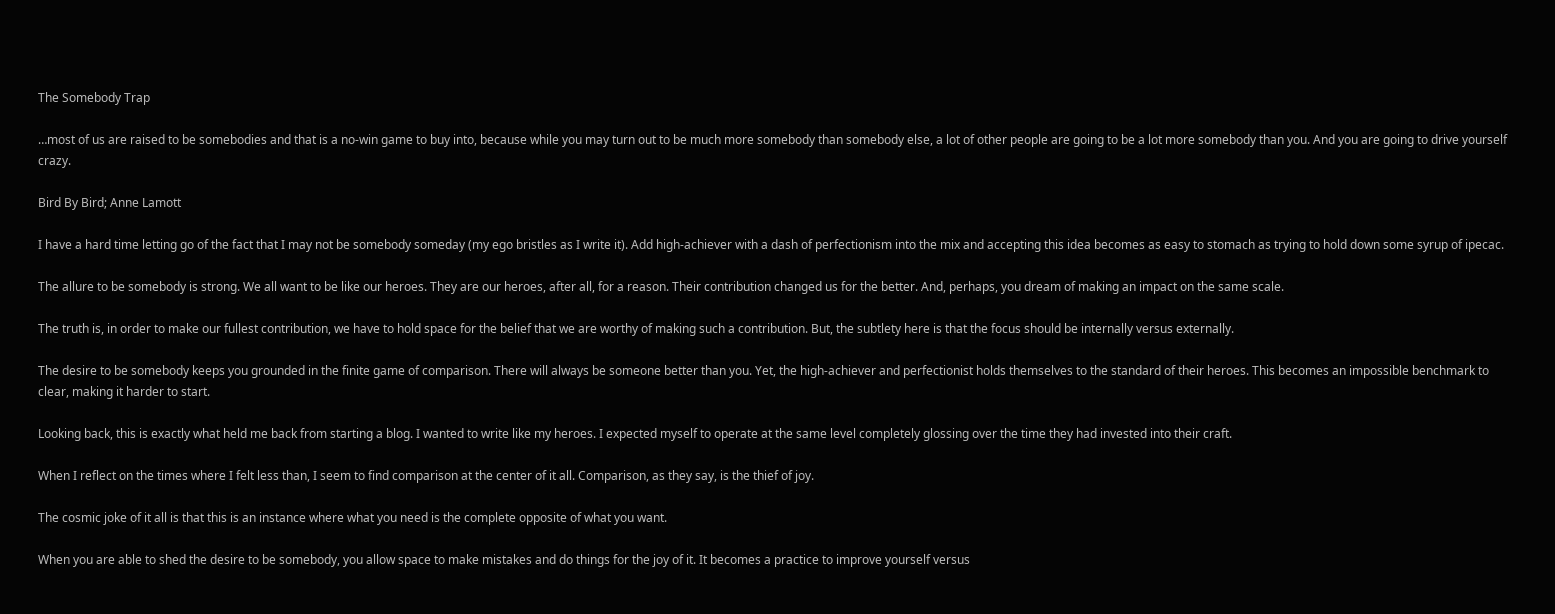The Somebody Trap

…most of us are raised to be somebodies and that is a no-win game to buy into, because while you may turn out to be much more somebody than somebody else, a lot of other people are going to be a lot more somebody than you. And you are going to drive yourself crazy.

Bird By Bird; Anne Lamott

I have a hard time letting go of the fact that I may not be somebody someday (my ego bristles as I write it). Add high-achiever with a dash of perfectionism into the mix and accepting this idea becomes as easy to stomach as trying to hold down some syrup of ipecac.

The allure to be somebody is strong. We all want to be like our heroes. They are our heroes, after all, for a reason. Their contribution changed us for the better. And, perhaps, you dream of making an impact on the same scale.

The truth is, in order to make our fullest contribution, we have to hold space for the belief that we are worthy of making such a contribution. But, the subtlety here is that the focus should be internally versus externally.

The desire to be somebody keeps you grounded in the finite game of comparison. There will always be someone better than you. Yet, the high-achiever and perfectionist holds themselves to the standard of their heroes. This becomes an impossible benchmark to clear, making it harder to start.

Looking back, this is exactly what held me back from starting a blog. I wanted to write like my heroes. I expected myself to operate at the same level completely glossing over the time they had invested into their craft.

When I reflect on the times where I felt less than, I seem to find comparison at the center of it all. Comparison, as they say, is the thief of joy.

The cosmic joke of it all is that this is an instance where what you need is the complete opposite of what you want.

When you are able to shed the desire to be somebody, you allow space to make mistakes and do things for the joy of it. It becomes a practice to improve yourself versus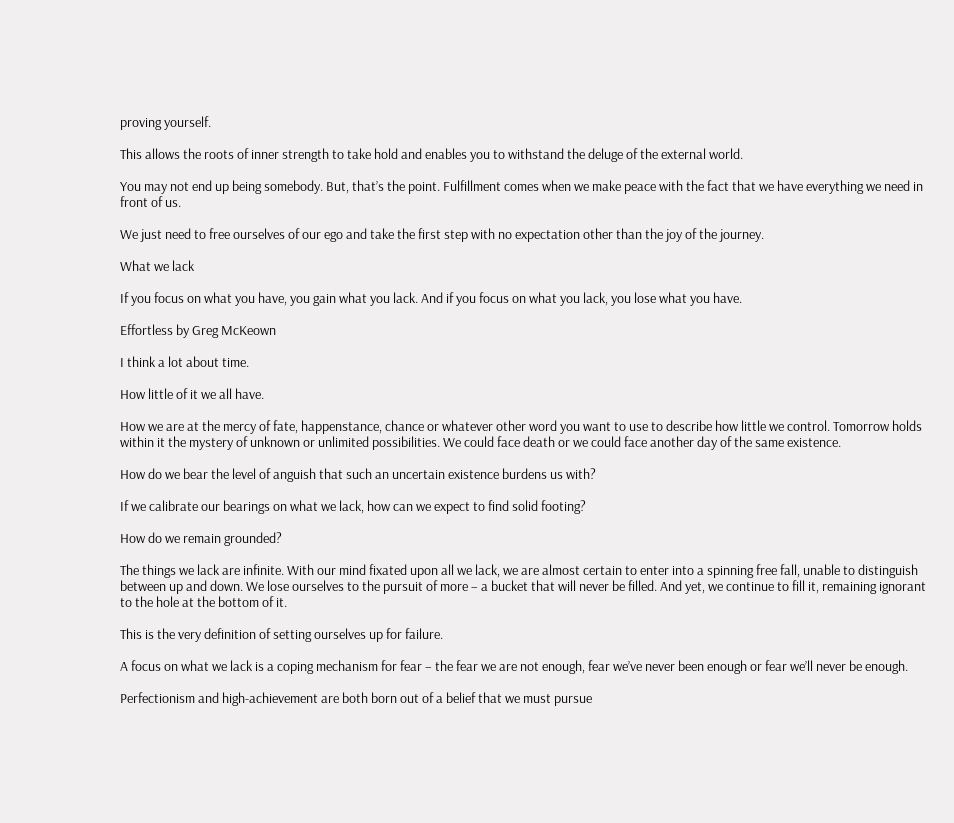proving yourself.

This allows the roots of inner strength to take hold and enables you to withstand the deluge of the external world.

You may not end up being somebody. But, that’s the point. Fulfillment comes when we make peace with the fact that we have everything we need in front of us.

We just need to free ourselves of our ego and take the first step with no expectation other than the joy of the journey.

What we lack

If you focus on what you have, you gain what you lack. And if you focus on what you lack, you lose what you have.

Effortless by Greg McKeown

I think a lot about time.

How little of it we all have.

How we are at the mercy of fate, happenstance, chance or whatever other word you want to use to describe how little we control. Tomorrow holds within it the mystery of unknown or unlimited possibilities. We could face death or we could face another day of the same existence.

How do we bear the level of anguish that such an uncertain existence burdens us with?

If we calibrate our bearings on what we lack, how can we expect to find solid footing?

How do we remain grounded?

The things we lack are infinite. With our mind fixated upon all we lack, we are almost certain to enter into a spinning free fall, unable to distinguish between up and down. We lose ourselves to the pursuit of more – a bucket that will never be filled. And yet, we continue to fill it, remaining ignorant to the hole at the bottom of it.

This is the very definition of setting ourselves up for failure.

A focus on what we lack is a coping mechanism for fear – the fear we are not enough, fear we’ve never been enough or fear we’ll never be enough.

Perfectionism and high-achievement are both born out of a belief that we must pursue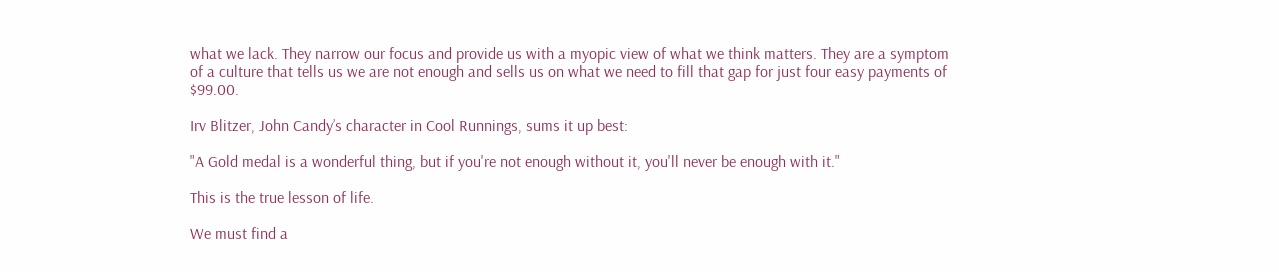what we lack. They narrow our focus and provide us with a myopic view of what we think matters. They are a symptom of a culture that tells us we are not enough and sells us on what we need to fill that gap for just four easy payments of $99.00.

Irv Blitzer, John Candy’s character in Cool Runnings, sums it up best:

"A Gold medal is a wonderful thing, but if you're not enough without it, you'll never be enough with it."

This is the true lesson of life.

We must find a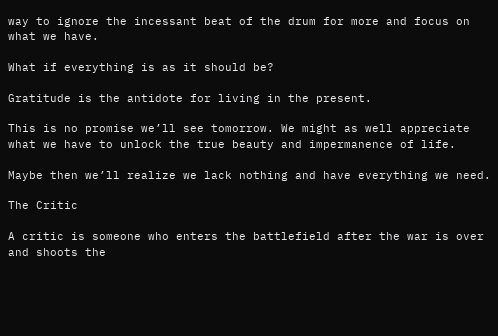way to ignore the incessant beat of the drum for more and focus on what we have.

What if everything is as it should be?

Gratitude is the antidote for living in the present.

This is no promise we’ll see tomorrow. We might as well appreciate what we have to unlock the true beauty and impermanence of life.

Maybe then we’ll realize we lack nothing and have everything we need.

The Critic

A critic is someone who enters the battlefield after the war is over and shoots the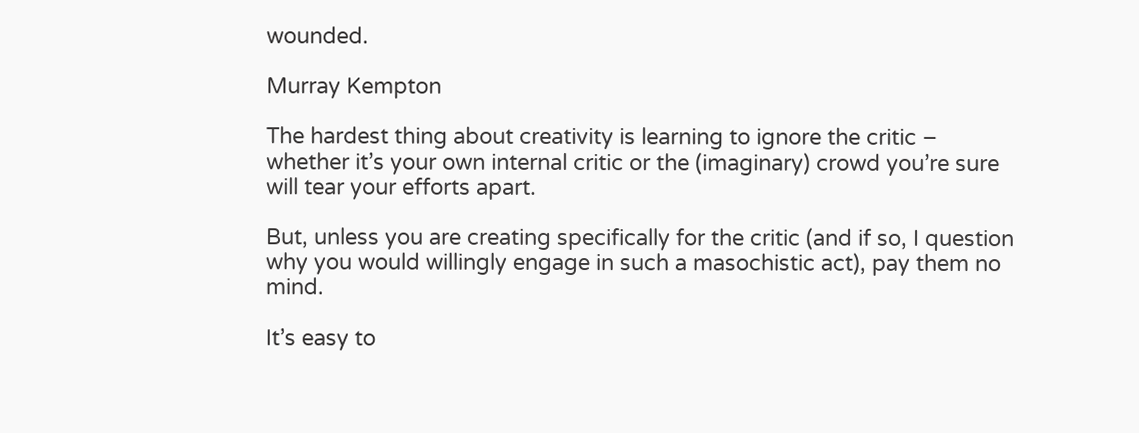wounded.

Murray Kempton

The hardest thing about creativity is learning to ignore the critic – whether it’s your own internal critic or the (imaginary) crowd you’re sure will tear your efforts apart.

But, unless you are creating specifically for the critic (and if so, I question why you would willingly engage in such a masochistic act), pay them no mind.

It’s easy to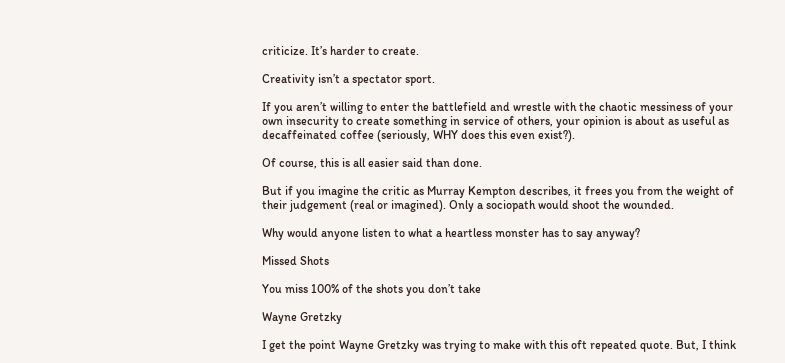criticize. It’s harder to create.

Creativity isn’t a spectator sport.

If you aren’t willing to enter the battlefield and wrestle with the chaotic messiness of your own insecurity to create something in service of others, your opinion is about as useful as decaffeinated coffee (seriously, WHY does this even exist?).

Of course, this is all easier said than done.

But if you imagine the critic as Murray Kempton describes, it frees you from the weight of their judgement (real or imagined). Only a sociopath would shoot the wounded.

Why would anyone listen to what a heartless monster has to say anyway?

Missed Shots

You miss 100% of the shots you don’t take

Wayne Gretzky

I get the point Wayne Gretzky was trying to make with this oft repeated quote. But, I think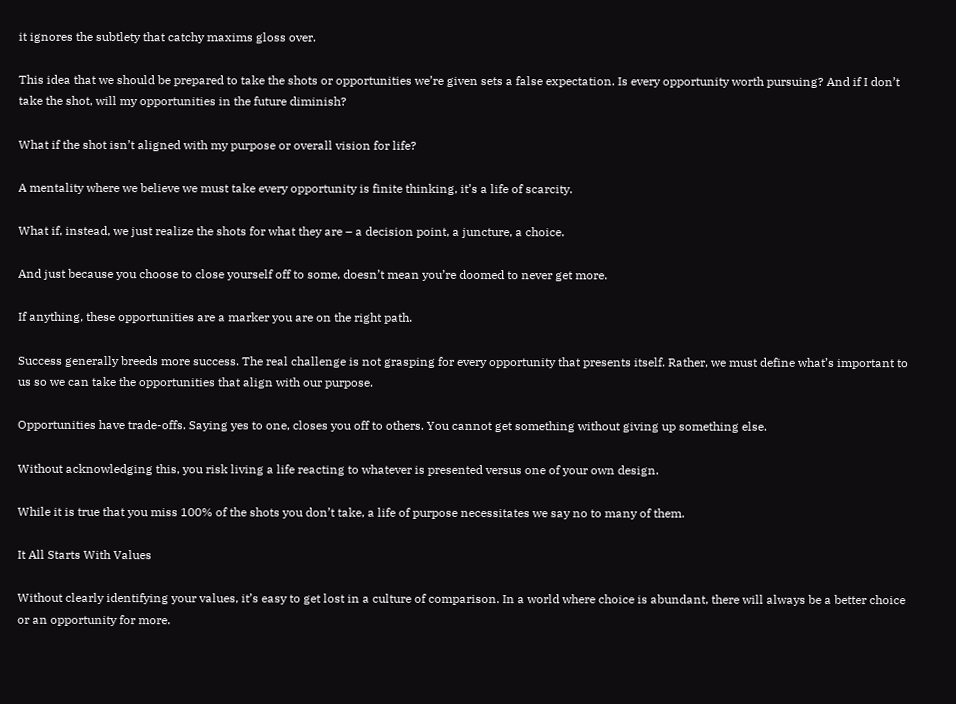it ignores the subtlety that catchy maxims gloss over.

This idea that we should be prepared to take the shots or opportunities we’re given sets a false expectation. Is every opportunity worth pursuing? And if I don’t take the shot, will my opportunities in the future diminish?

What if the shot isn’t aligned with my purpose or overall vision for life?

A mentality where we believe we must take every opportunity is finite thinking, it’s a life of scarcity.

What if, instead, we just realize the shots for what they are – a decision point, a juncture, a choice.

And just because you choose to close yourself off to some, doesn’t mean you’re doomed to never get more.

If anything, these opportunities are a marker you are on the right path.

Success generally breeds more success. The real challenge is not grasping for every opportunity that presents itself. Rather, we must define what’s important to us so we can take the opportunities that align with our purpose.

Opportunities have trade-offs. Saying yes to one, closes you off to others. You cannot get something without giving up something else.

Without acknowledging this, you risk living a life reacting to whatever is presented versus one of your own design.

While it is true that you miss 100% of the shots you don’t take, a life of purpose necessitates we say no to many of them.

It All Starts With Values

Without clearly identifying your values, it’s easy to get lost in a culture of comparison. In a world where choice is abundant, there will always be a better choice or an opportunity for more.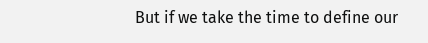But if we take the time to define our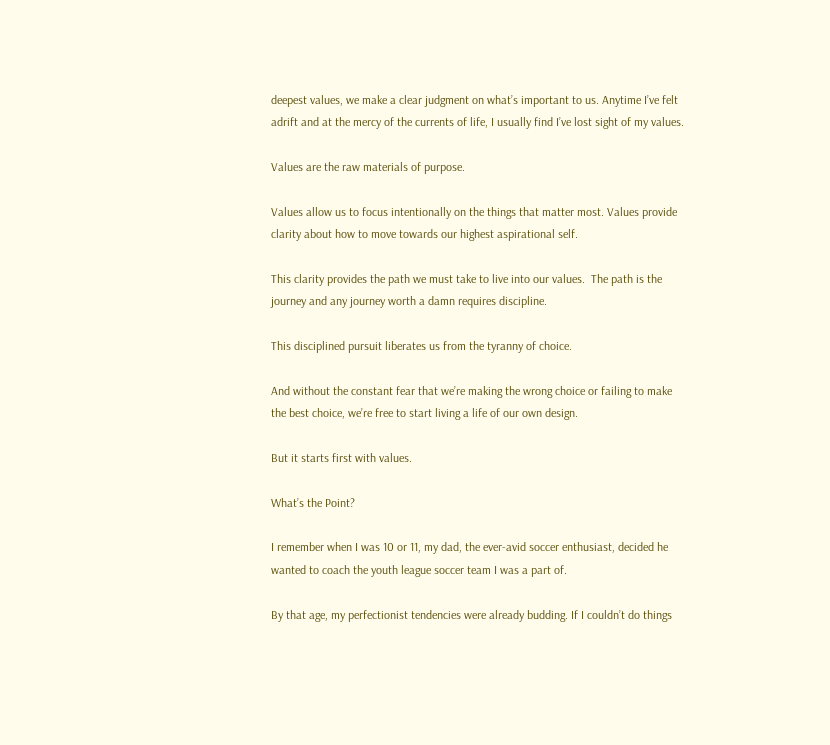deepest values, we make a clear judgment on what’s important to us. Anytime I’ve felt adrift and at the mercy of the currents of life, I usually find I’ve lost sight of my values.

Values are the raw materials of purpose.

Values allow us to focus intentionally on the things that matter most. Values provide clarity about how to move towards our highest aspirational self.

This clarity provides the path we must take to live into our values.  The path is the journey and any journey worth a damn requires discipline.

This disciplined pursuit liberates us from the tyranny of choice.

And without the constant fear that we’re making the wrong choice or failing to make the best choice, we’re free to start living a life of our own design.

But it starts first with values.

What’s the Point?

I remember when I was 10 or 11, my dad, the ever-avid soccer enthusiast, decided he wanted to coach the youth league soccer team I was a part of.

By that age, my perfectionist tendencies were already budding. If I couldn’t do things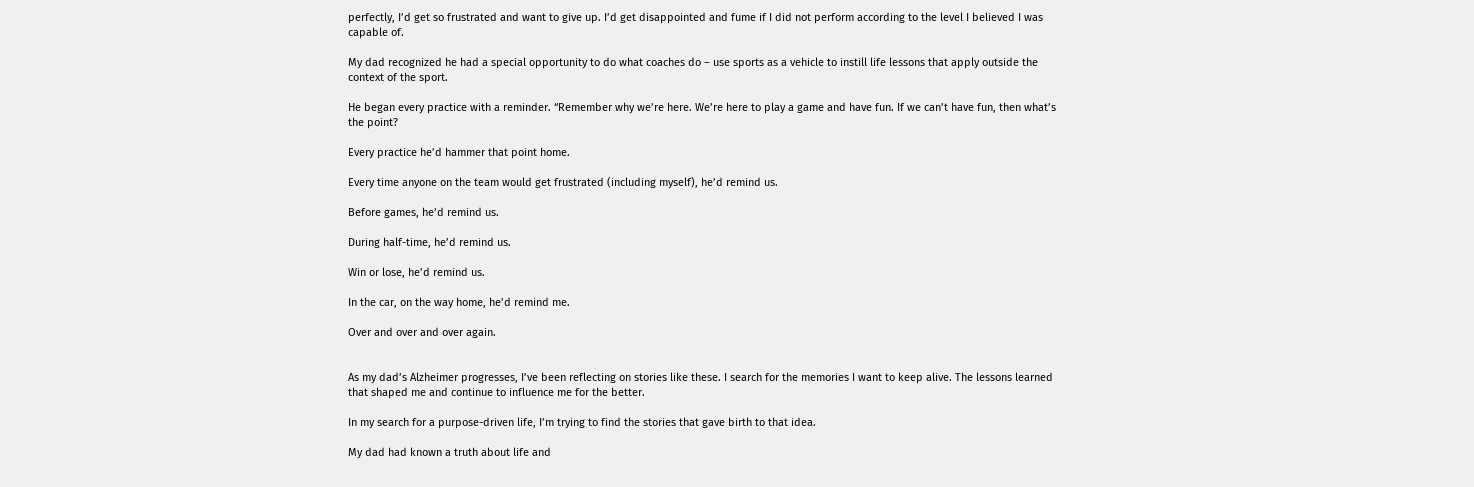perfectly, I’d get so frustrated and want to give up. I’d get disappointed and fume if I did not perform according to the level I believed I was capable of.

My dad recognized he had a special opportunity to do what coaches do – use sports as a vehicle to instill life lessons that apply outside the context of the sport.

He began every practice with a reminder. “Remember why we’re here. We’re here to play a game and have fun. If we can’t have fun, then what’s the point?

Every practice he’d hammer that point home.

Every time anyone on the team would get frustrated (including myself), he’d remind us.

Before games, he’d remind us.

During half-time, he’d remind us.

Win or lose, he’d remind us.

In the car, on the way home, he’d remind me.

Over and over and over again.


As my dad’s Alzheimer progresses, I’ve been reflecting on stories like these. I search for the memories I want to keep alive. The lessons learned that shaped me and continue to influence me for the better.

In my search for a purpose-driven life, I’m trying to find the stories that gave birth to that idea.

My dad had known a truth about life and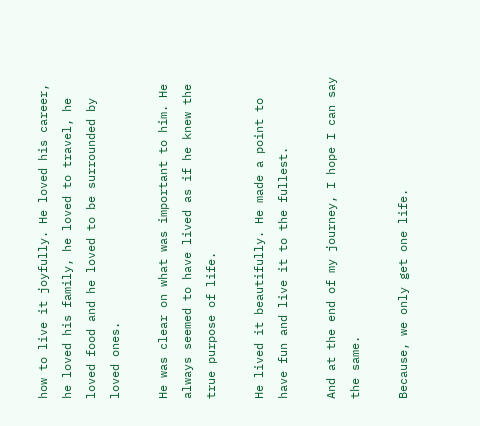how to live it joyfully. He loved his career, he loved his family, he loved to travel, he loved food and he loved to be surrounded by loved ones.

He was clear on what was important to him. He always seemed to have lived as if he knew the true purpose of life.

He lived it beautifully. He made a point to have fun and live it to the fullest.

And at the end of my journey, I hope I can say the same.

Because, we only get one life.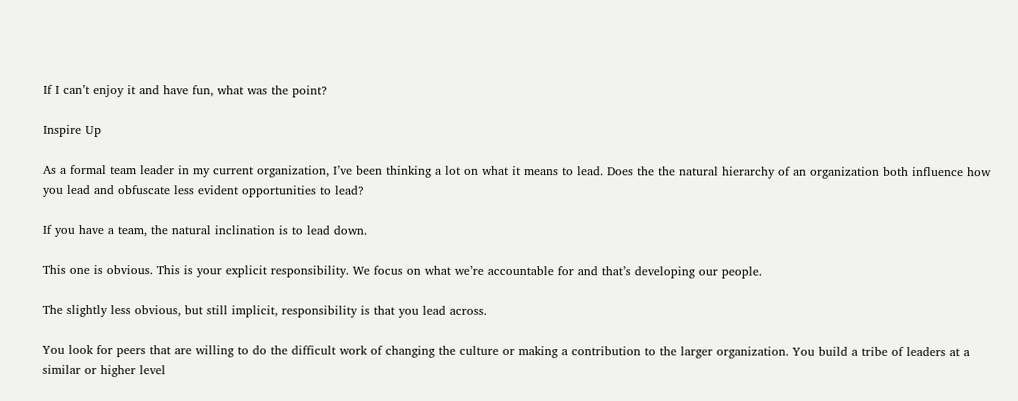If I can’t enjoy it and have fun, what was the point?

Inspire Up

As a formal team leader in my current organization, I’ve been thinking a lot on what it means to lead. Does the the natural hierarchy of an organization both influence how you lead and obfuscate less evident opportunities to lead?

If you have a team, the natural inclination is to lead down.

This one is obvious. This is your explicit responsibility. We focus on what we’re accountable for and that’s developing our people.

The slightly less obvious, but still implicit, responsibility is that you lead across.

You look for peers that are willing to do the difficult work of changing the culture or making a contribution to the larger organization. You build a tribe of leaders at a similar or higher level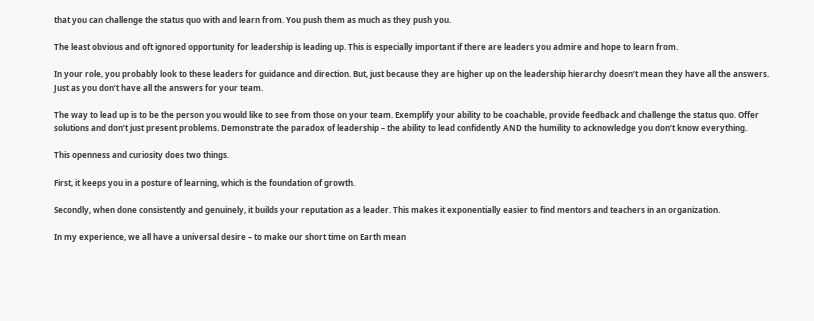that you can challenge the status quo with and learn from. You push them as much as they push you.

The least obvious and oft ignored opportunity for leadership is leading up. This is especially important if there are leaders you admire and hope to learn from.

In your role, you probably look to these leaders for guidance and direction. But, just because they are higher up on the leadership hierarchy doesn’t mean they have all the answers. Just as you don’t have all the answers for your team.

The way to lead up is to be the person you would like to see from those on your team. Exemplify your ability to be coachable, provide feedback and challenge the status quo. Offer solutions and don’t just present problems. Demonstrate the paradox of leadership – the ability to lead confidently AND the humility to acknowledge you don’t know everything.

This openness and curiosity does two things.

First, it keeps you in a posture of learning, which is the foundation of growth.

Secondly, when done consistently and genuinely, it builds your reputation as a leader. This makes it exponentially easier to find mentors and teachers in an organization.

In my experience, we all have a universal desire – to make our short time on Earth mean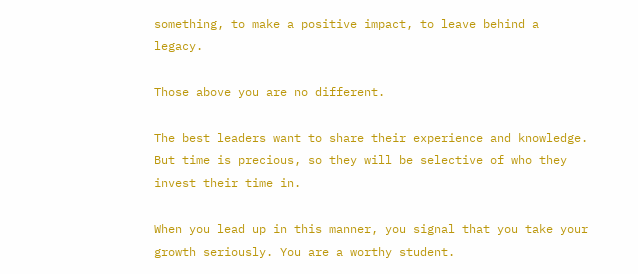something, to make a positive impact, to leave behind a legacy.

Those above you are no different.

The best leaders want to share their experience and knowledge. But time is precious, so they will be selective of who they invest their time in.

When you lead up in this manner, you signal that you take your growth seriously. You are a worthy student.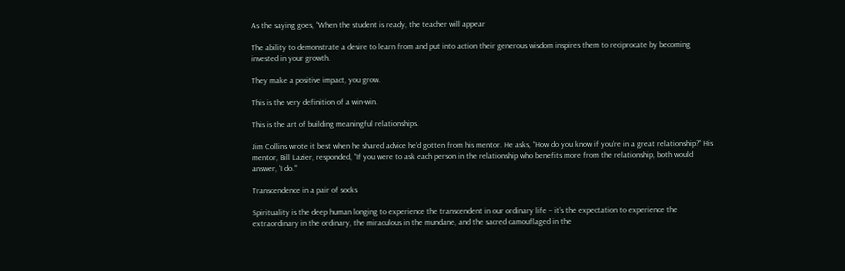As the saying goes, “When the student is ready, the teacher will appear

The ability to demonstrate a desire to learn from and put into action their generous wisdom inspires them to reciprocate by becoming invested in your growth.

They make a positive impact, you grow.

This is the very definition of a win-win.

This is the art of building meaningful relationships.

Jim Collins wrote it best when he shared advice he’d gotten from his mentor. He asks, “How do you know if you’re in a great relationship?” His mentor, Bill Lazier, responded, “If you were to ask each person in the relationship who benefits more from the relationship, both would answer, ‘I do.‘”

Transcendence in a pair of socks

Spirituality is the deep human longing to experience the transcendent in our ordinary life – it’s the expectation to experience the extraordinary in the ordinary, the miraculous in the mundane, and the sacred camouflaged in the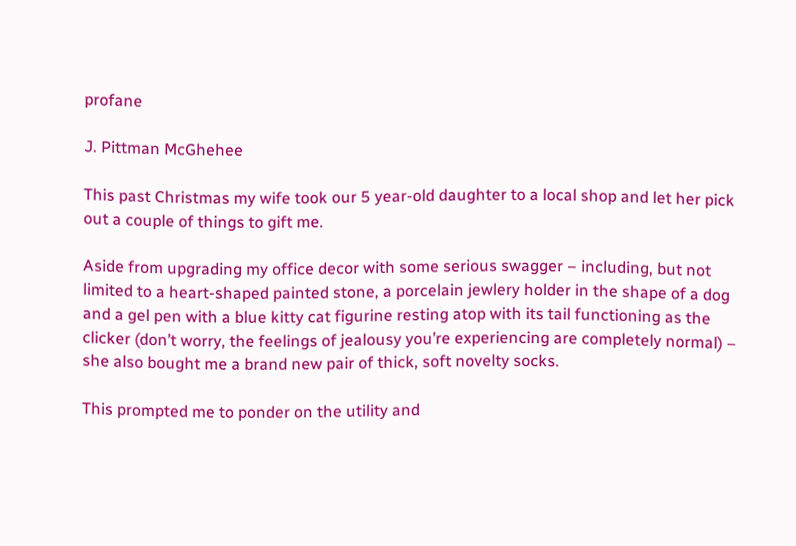profane

J. Pittman McGhehee

This past Christmas my wife took our 5 year-old daughter to a local shop and let her pick out a couple of things to gift me.

Aside from upgrading my office decor with some serious swagger – including, but not limited to a heart-shaped painted stone, a porcelain jewlery holder in the shape of a dog and a gel pen with a blue kitty cat figurine resting atop with its tail functioning as the clicker (don’t worry, the feelings of jealousy you’re experiencing are completely normal) – she also bought me a brand new pair of thick, soft novelty socks.

This prompted me to ponder on the utility and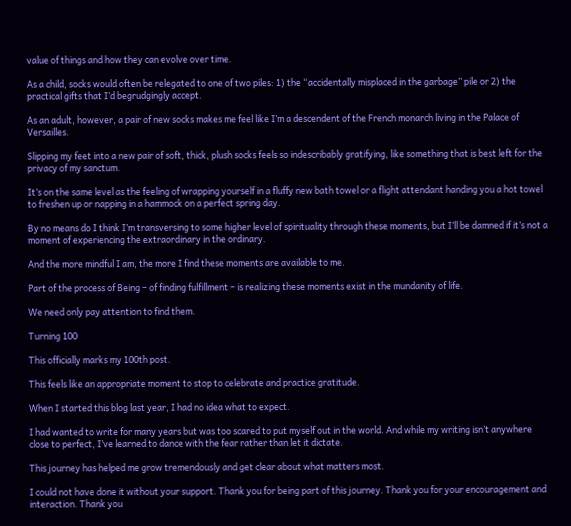value of things and how they can evolve over time.

As a child, socks would often be relegated to one of two piles: 1) the “accidentally misplaced in the garbage” pile or 2) the practical gifts that I’d begrudgingly accept.

As an adult, however, a pair of new socks makes me feel like I’m a descendent of the French monarch living in the Palace of Versailles.

Slipping my feet into a new pair of soft, thick, plush socks feels so indescribably gratifying, like something that is best left for the privacy of my sanctum.

It’s on the same level as the feeling of wrapping yourself in a fluffy new bath towel or a flight attendant handing you a hot towel to freshen up or napping in a hammock on a perfect spring day.

By no means do I think I’m transversing to some higher level of spirituality through these moments, but I’ll be damned if it’s not a moment of experiencing the extraordinary in the ordinary.

And the more mindful I am, the more I find these moments are available to me.

Part of the process of Being – of finding fulfillment – is realizing these moments exist in the mundanity of life.

We need only pay attention to find them.

Turning 100

This officially marks my 100th post.

This feels like an appropriate moment to stop to celebrate and practice gratitude.

When I started this blog last year, I had no idea what to expect.

I had wanted to write for many years but was too scared to put myself out in the world. And while my writing isn’t anywhere close to perfect, I’ve learned to dance with the fear rather than let it dictate.

This journey has helped me grow tremendously and get clear about what matters most.

I could not have done it without your support. Thank you for being part of this journey. Thank you for your encouragement and interaction. Thank you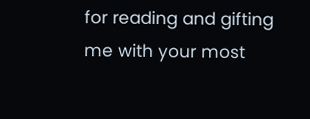for reading and gifting me with your most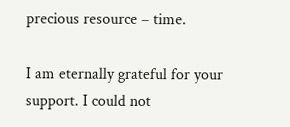precious resource – time.

I am eternally grateful for your support. I could not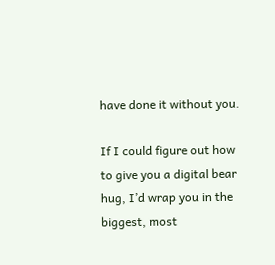have done it without you.

If I could figure out how to give you a digital bear hug, I’d wrap you in the biggest, most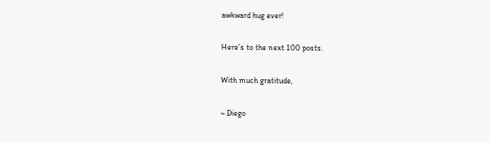awkward hug ever!

Here’s to the next 100 posts.

With much gratitude,

~ Diego